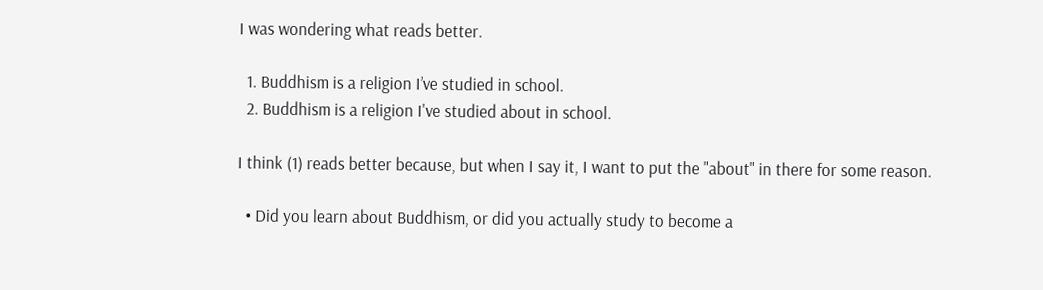I was wondering what reads better.

  1. Buddhism is a religion I’ve studied in school.
  2. Buddhism is a religion I've studied about in school.

I think (1) reads better because, but when I say it, I want to put the "about" in there for some reason.

  • Did you learn about Buddhism, or did you actually study to become a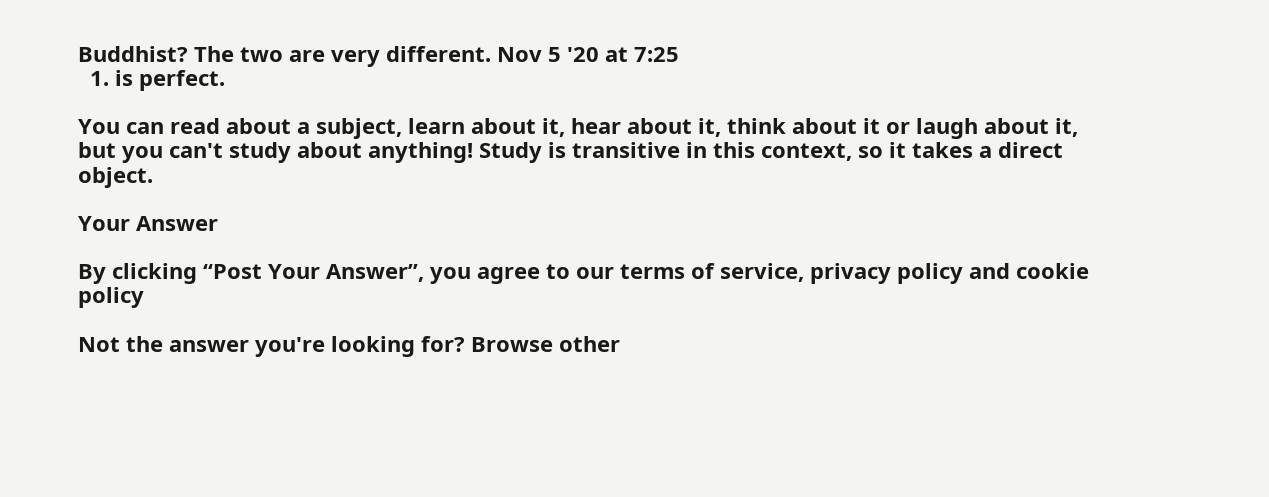Buddhist? The two are very different. Nov 5 '20 at 7:25
  1. is perfect.

You can read about a subject, learn about it, hear about it, think about it or laugh about it, but you can't study about anything! Study is transitive in this context, so it takes a direct object.

Your Answer

By clicking “Post Your Answer”, you agree to our terms of service, privacy policy and cookie policy

Not the answer you're looking for? Browse other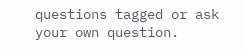questions tagged or ask your own question.